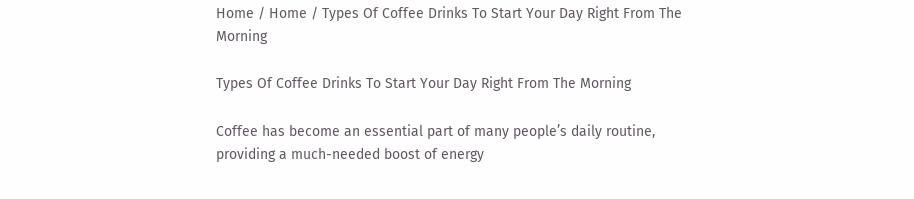Home / Home / Types Of Coffee Drinks To Start Your Day Right From The Morning

Types Of Coffee Drinks To Start Your Day Right From The Morning

Coffee has become an essential part of many people’s daily routine, providing a much-needed boost of energy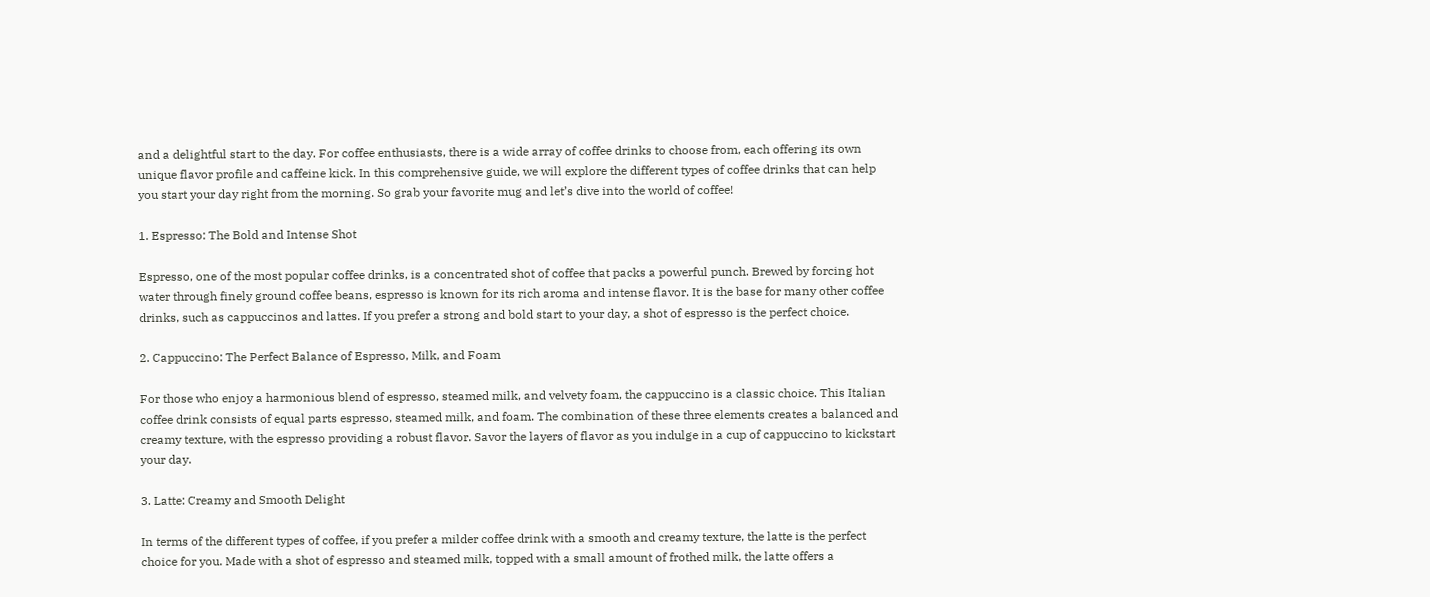and a delightful start to the day. For coffee enthusiasts, there is a wide array of coffee drinks to choose from, each offering its own unique flavor profile and caffeine kick. In this comprehensive guide, we will explore the different types of coffee drinks that can help you start your day right from the morning. So grab your favorite mug and let’s dive into the world of coffee!

1. Espresso: The Bold and Intense Shot

Espresso, one of the most popular coffee drinks, is a concentrated shot of coffee that packs a powerful punch. Brewed by forcing hot water through finely ground coffee beans, espresso is known for its rich aroma and intense flavor. It is the base for many other coffee drinks, such as cappuccinos and lattes. If you prefer a strong and bold start to your day, a shot of espresso is the perfect choice.

2. Cappuccino: The Perfect Balance of Espresso, Milk, and Foam

For those who enjoy a harmonious blend of espresso, steamed milk, and velvety foam, the cappuccino is a classic choice. This Italian coffee drink consists of equal parts espresso, steamed milk, and foam. The combination of these three elements creates a balanced and creamy texture, with the espresso providing a robust flavor. Savor the layers of flavor as you indulge in a cup of cappuccino to kickstart your day.

3. Latte: Creamy and Smooth Delight

In terms of the different types of coffee, if you prefer a milder coffee drink with a smooth and creamy texture, the latte is the perfect choice for you. Made with a shot of espresso and steamed milk, topped with a small amount of frothed milk, the latte offers a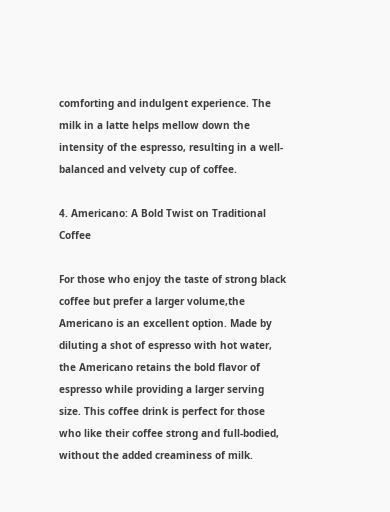comforting and indulgent experience. The milk in a latte helps mellow down the intensity of the espresso, resulting in a well-balanced and velvety cup of coffee.

4. Americano: A Bold Twist on Traditional Coffee

For those who enjoy the taste of strong black coffee but prefer a larger volume,the Americano is an excellent option. Made by diluting a shot of espresso with hot water, the Americano retains the bold flavor of espresso while providing a larger serving size. This coffee drink is perfect for those who like their coffee strong and full-bodied, without the added creaminess of milk.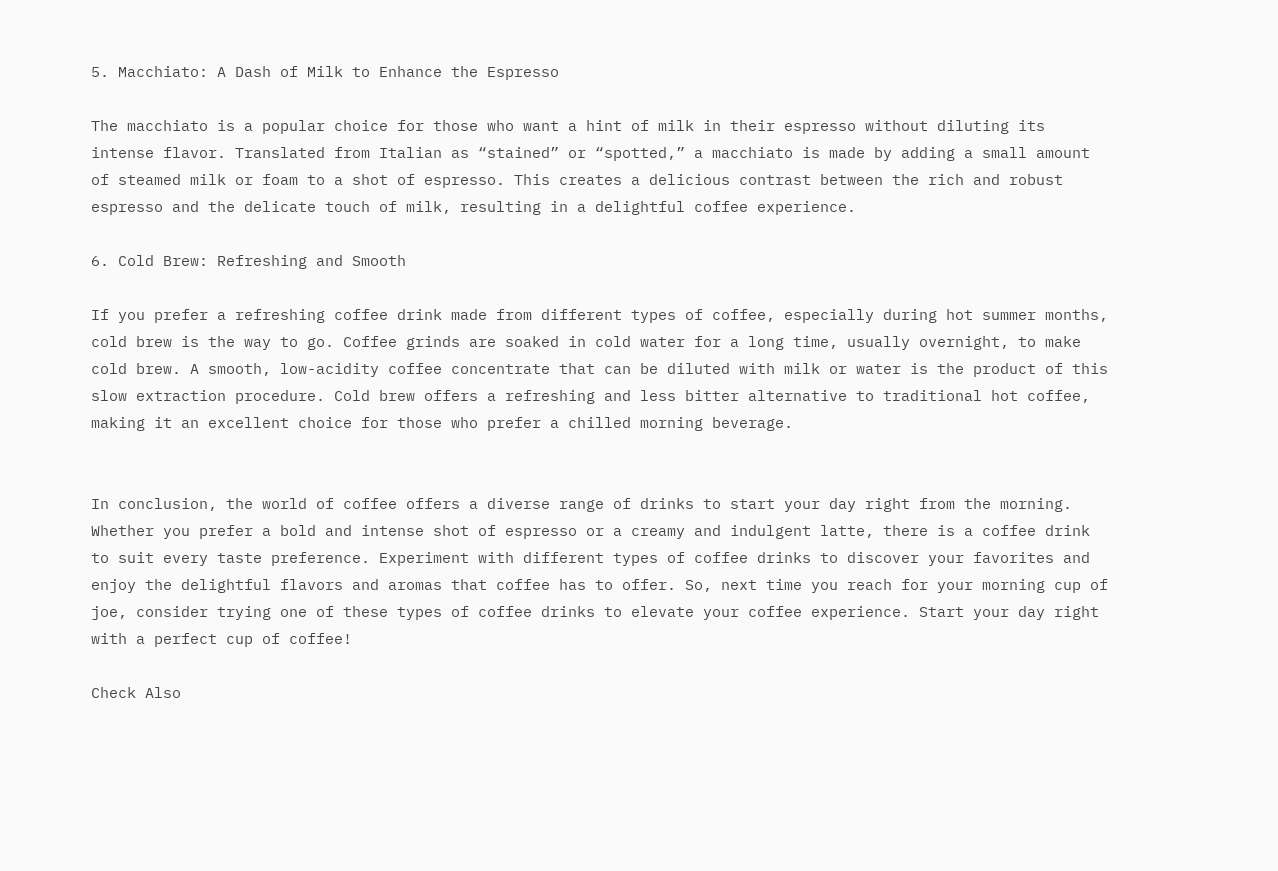5. Macchiato: A Dash of Milk to Enhance the Espresso

The macchiato is a popular choice for those who want a hint of milk in their espresso without diluting its intense flavor. Translated from Italian as “stained” or “spotted,” a macchiato is made by adding a small amount of steamed milk or foam to a shot of espresso. This creates a delicious contrast between the rich and robust espresso and the delicate touch of milk, resulting in a delightful coffee experience.

6. Cold Brew: Refreshing and Smooth

If you prefer a refreshing coffee drink made from different types of coffee, especially during hot summer months, cold brew is the way to go. Coffee grinds are soaked in cold water for a long time, usually overnight, to make cold brew. A smooth, low-acidity coffee concentrate that can be diluted with milk or water is the product of this slow extraction procedure. Cold brew offers a refreshing and less bitter alternative to traditional hot coffee, making it an excellent choice for those who prefer a chilled morning beverage.


In conclusion, the world of coffee offers a diverse range of drinks to start your day right from the morning. Whether you prefer a bold and intense shot of espresso or a creamy and indulgent latte, there is a coffee drink to suit every taste preference. Experiment with different types of coffee drinks to discover your favorites and enjoy the delightful flavors and aromas that coffee has to offer. So, next time you reach for your morning cup of joe, consider trying one of these types of coffee drinks to elevate your coffee experience. Start your day right with a perfect cup of coffee!

Check Also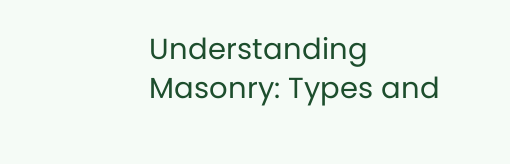Understanding Masonry: Types and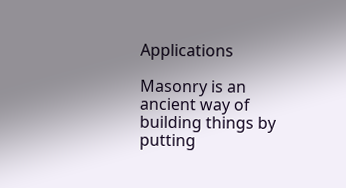Applications

Masonry is an ancient way of building things by putting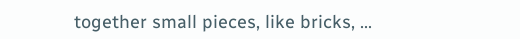together small pieces, like bricks, …